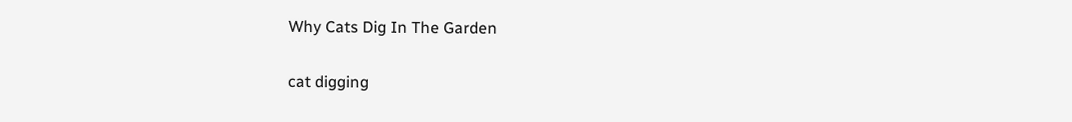Why Cats Dig In The Garden

cat digging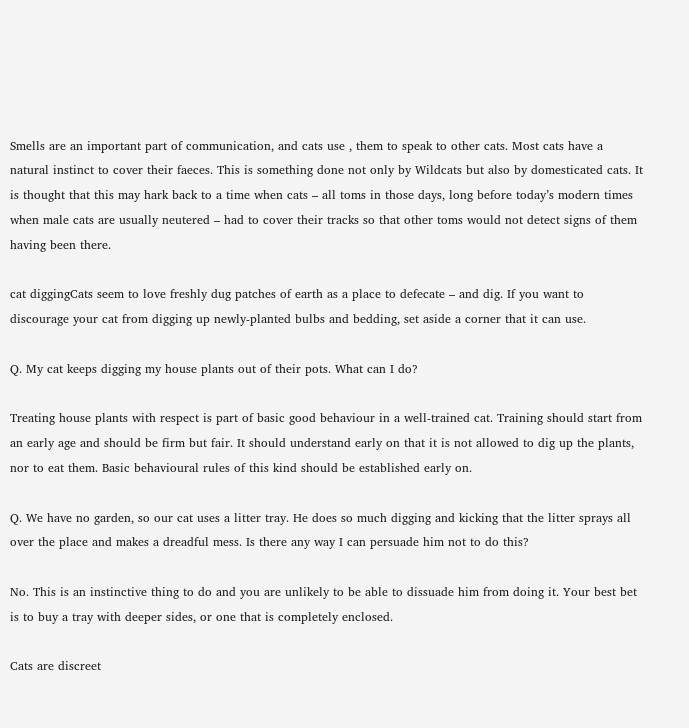Smells are an important part of communication, and cats use , them to speak to other cats. Most cats have a natural instinct to cover their faeces. This is something done not only by Wildcats but also by domesticated cats. It is thought that this may hark back to a time when cats – all toms in those days, long before today’s modern times when male cats are usually neutered – had to cover their tracks so that other toms would not detect signs of them having been there.

cat diggingCats seem to love freshly dug patches of earth as a place to defecate – and dig. If you want to discourage your cat from digging up newly-planted bulbs and bedding, set aside a corner that it can use.

Q. My cat keeps digging my house plants out of their pots. What can I do?

Treating house plants with respect is part of basic good behaviour in a well-trained cat. Training should start from an early age and should be firm but fair. It should understand early on that it is not allowed to dig up the plants, nor to eat them. Basic behavioural rules of this kind should be established early on.

Q. We have no garden, so our cat uses a litter tray. He does so much digging and kicking that the litter sprays all over the place and makes a dreadful mess. Is there any way I can persuade him not to do this?

No. This is an instinctive thing to do and you are unlikely to be able to dissuade him from doing it. Your best bet is to buy a tray with deeper sides, or one that is completely enclosed.

Cats are discreet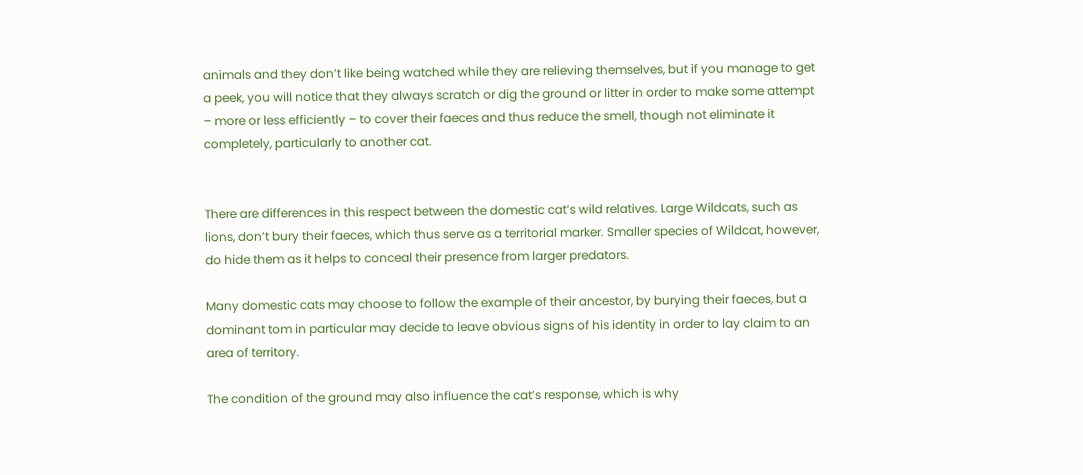animals and they don’t like being watched while they are relieving themselves, but if you manage to get a peek, you will notice that they always scratch or dig the ground or litter in order to make some attempt – more or less efficiently – to cover their faeces and thus reduce the smell, though not eliminate it completely, particularly to another cat.


There are differences in this respect between the domestic cat’s wild relatives. Large Wildcats, such as lions, don’t bury their faeces, which thus serve as a territorial marker. Smaller species of Wildcat, however, do hide them as it helps to conceal their presence from larger predators.

Many domestic cats may choose to follow the example of their ancestor, by burying their faeces, but a dominant tom in particular may decide to leave obvious signs of his identity in order to lay claim to an area of territory.

The condition of the ground may also influence the cat’s response, which is why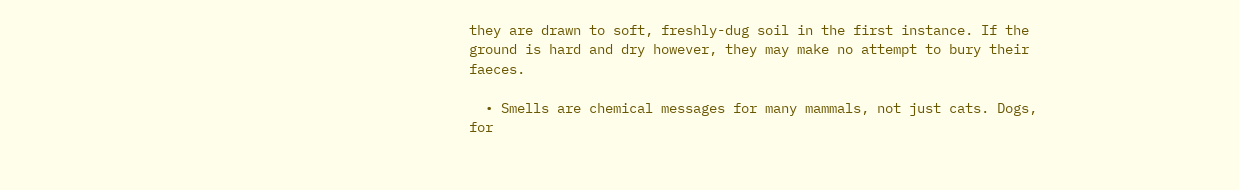they are drawn to soft, freshly-dug soil in the first instance. If the ground is hard and dry however, they may make no attempt to bury their faeces.

  • Smells are chemical messages for many mammals, not just cats. Dogs, for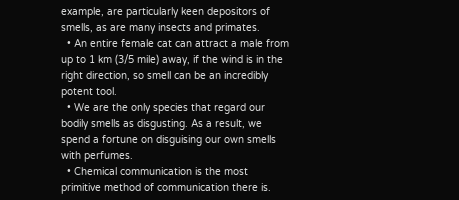example, are particularly keen depositors of smells, as are many insects and primates.
  • An entire female cat can attract a male from up to 1 km (3/5 mile) away, if the wind is in the right direction, so smell can be an incredibly potent tool.
  • We are the only species that regard our bodily smells as disgusting. As a result, we spend a fortune on disguising our own smells with perfumes.
  • Chemical communication is the most primitive method of communication there is.